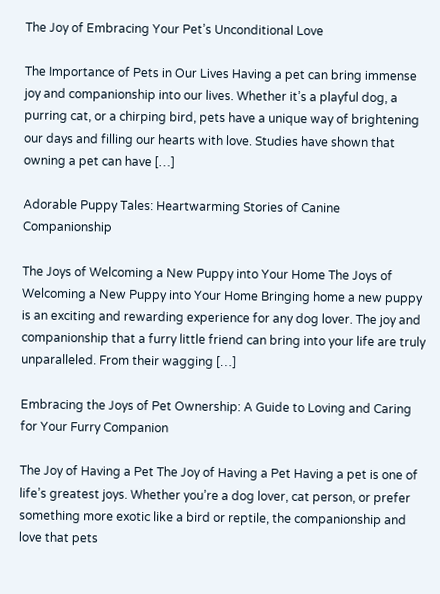The Joy of Embracing Your Pet’s Unconditional Love

The Importance of Pets in Our Lives Having a pet can bring immense joy and companionship into our lives. Whether it’s a playful dog, a purring cat, or a chirping bird, pets have a unique way of brightening our days and filling our hearts with love. Studies have shown that owning a pet can have […]

Adorable Puppy Tales: Heartwarming Stories of Canine Companionship

The Joys of Welcoming a New Puppy into Your Home The Joys of Welcoming a New Puppy into Your Home Bringing home a new puppy is an exciting and rewarding experience for any dog lover. The joy and companionship that a furry little friend can bring into your life are truly unparalleled. From their wagging […]

Embracing the Joys of Pet Ownership: A Guide to Loving and Caring for Your Furry Companion

The Joy of Having a Pet The Joy of Having a Pet Having a pet is one of life’s greatest joys. Whether you’re a dog lover, cat person, or prefer something more exotic like a bird or reptile, the companionship and love that pets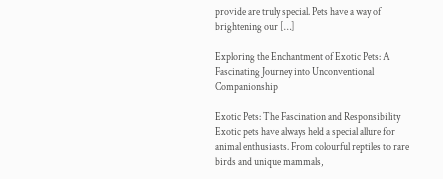provide are truly special. Pets have a way of brightening our […]

Exploring the Enchantment of Exotic Pets: A Fascinating Journey into Unconventional Companionship

Exotic Pets: The Fascination and Responsibility Exotic pets have always held a special allure for animal enthusiasts. From colourful reptiles to rare birds and unique mammals,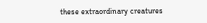these extraordinary creatures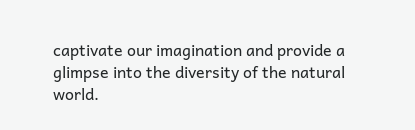captivate our imagination and provide a glimpse into the diversity of the natural world.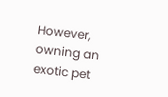However, owning an exotic pet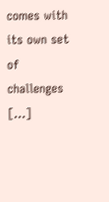comes with its own set of challenges […]